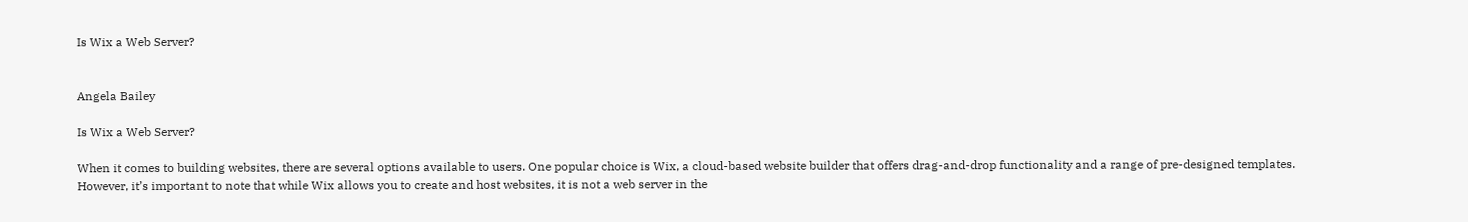Is Wix a Web Server?


Angela Bailey

Is Wix a Web Server?

When it comes to building websites, there are several options available to users. One popular choice is Wix, a cloud-based website builder that offers drag-and-drop functionality and a range of pre-designed templates. However, it’s important to note that while Wix allows you to create and host websites, it is not a web server in the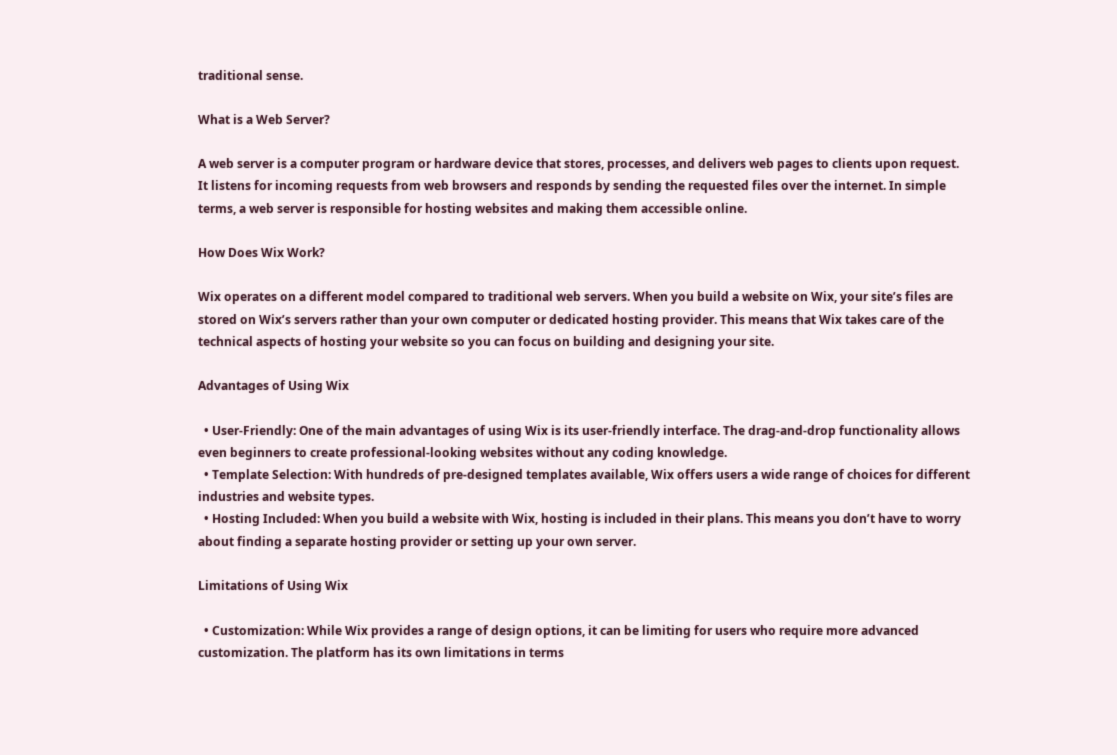traditional sense.

What is a Web Server?

A web server is a computer program or hardware device that stores, processes, and delivers web pages to clients upon request. It listens for incoming requests from web browsers and responds by sending the requested files over the internet. In simple terms, a web server is responsible for hosting websites and making them accessible online.

How Does Wix Work?

Wix operates on a different model compared to traditional web servers. When you build a website on Wix, your site’s files are stored on Wix’s servers rather than your own computer or dedicated hosting provider. This means that Wix takes care of the technical aspects of hosting your website so you can focus on building and designing your site.

Advantages of Using Wix

  • User-Friendly: One of the main advantages of using Wix is its user-friendly interface. The drag-and-drop functionality allows even beginners to create professional-looking websites without any coding knowledge.
  • Template Selection: With hundreds of pre-designed templates available, Wix offers users a wide range of choices for different industries and website types.
  • Hosting Included: When you build a website with Wix, hosting is included in their plans. This means you don’t have to worry about finding a separate hosting provider or setting up your own server.

Limitations of Using Wix

  • Customization: While Wix provides a range of design options, it can be limiting for users who require more advanced customization. The platform has its own limitations in terms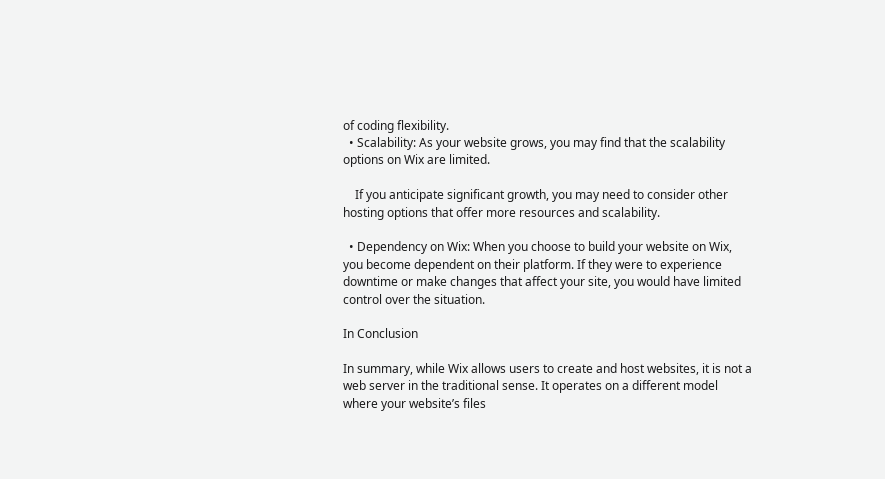of coding flexibility.
  • Scalability: As your website grows, you may find that the scalability options on Wix are limited.

    If you anticipate significant growth, you may need to consider other hosting options that offer more resources and scalability.

  • Dependency on Wix: When you choose to build your website on Wix, you become dependent on their platform. If they were to experience downtime or make changes that affect your site, you would have limited control over the situation.

In Conclusion

In summary, while Wix allows users to create and host websites, it is not a web server in the traditional sense. It operates on a different model where your website’s files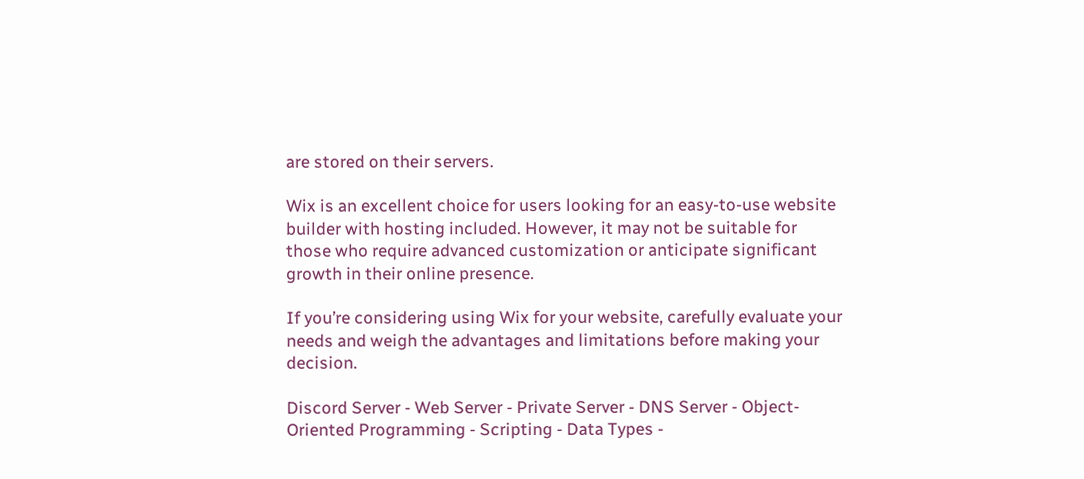are stored on their servers.

Wix is an excellent choice for users looking for an easy-to-use website builder with hosting included. However, it may not be suitable for those who require advanced customization or anticipate significant growth in their online presence.

If you’re considering using Wix for your website, carefully evaluate your needs and weigh the advantages and limitations before making your decision.

Discord Server - Web Server - Private Server - DNS Server - Object-Oriented Programming - Scripting - Data Types -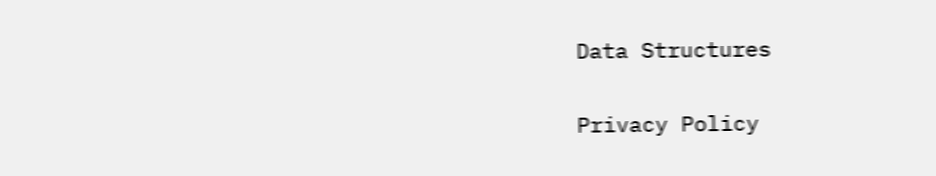Data Structures

Privacy Policy